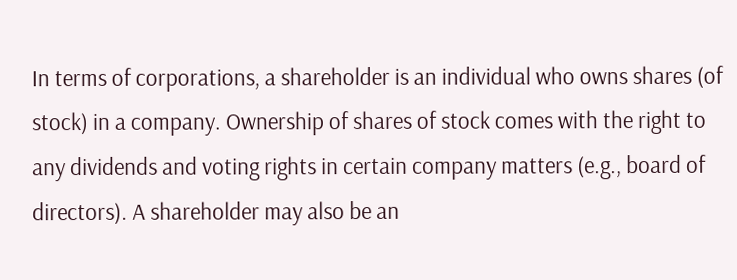In terms of corporations, a shareholder is an individual who owns shares (of stock) in a company. Ownership of shares of stock comes with the right to any dividends and voting rights in certain company matters (e.g., board of directors). A shareholder may also be an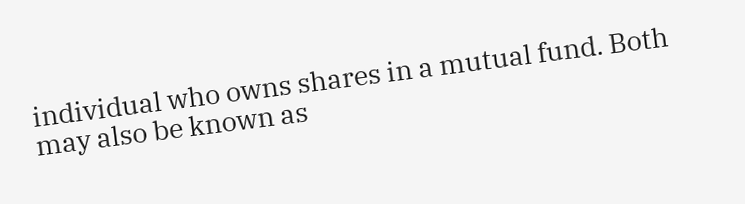individual who owns shares in a mutual fund. Both may also be known as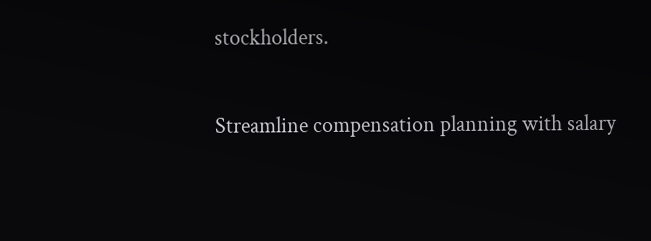stockholders.

Streamline compensation planning with salary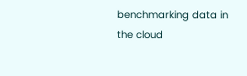benchmarking data in the cloud